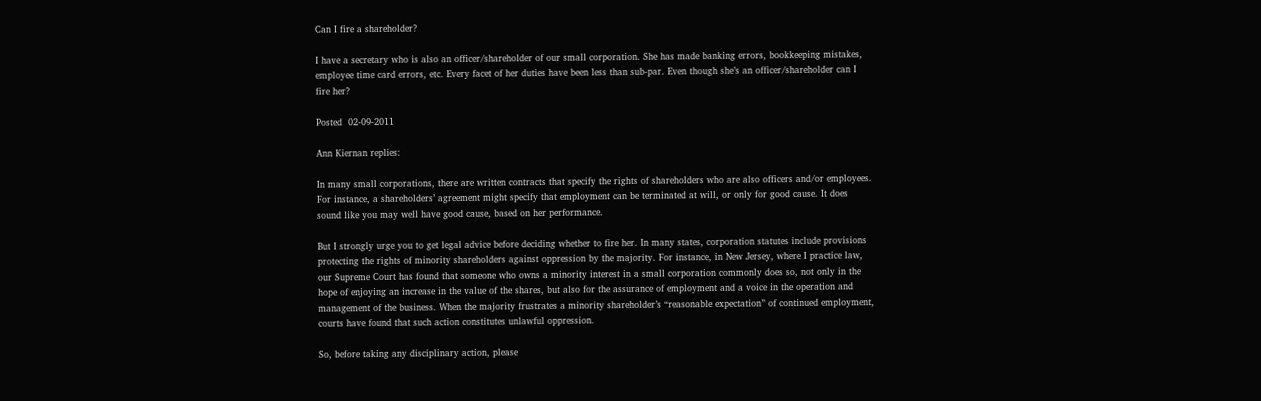Can I fire a shareholder?

I have a secretary who is also an officer/shareholder of our small corporation. She has made banking errors, bookkeeping mistakes, employee time card errors, etc. Every facet of her duties have been less than sub-par. Even though she’s an officer/shareholder can I fire her?

Posted  02-09-2011

Ann Kiernan replies:

In many small corporations, there are written contracts that specify the rights of shareholders who are also officers and/or employees. For instance, a shareholders’ agreement might specify that employment can be terminated at will, or only for good cause. It does sound like you may well have good cause, based on her performance.

But I strongly urge you to get legal advice before deciding whether to fire her. In many states, corporation statutes include provisions protecting the rights of minority shareholders against oppression by the majority. For instance, in New Jersey, where I practice law, our Supreme Court has found that someone who owns a minority interest in a small corporation commonly does so, not only in the hope of enjoying an increase in the value of the shares, but also for the assurance of employment and a voice in the operation and management of the business. When the majority frustrates a minority shareholder’s “reasonable expectation” of continued employment, courts have found that such action constitutes unlawful oppression.

So, before taking any disciplinary action, please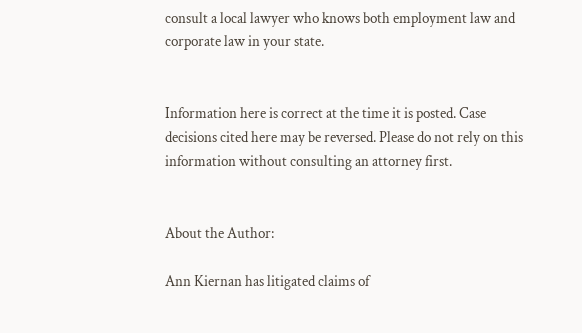consult a local lawyer who knows both employment law and corporate law in your state.


Information here is correct at the time it is posted. Case decisions cited here may be reversed. Please do not rely on this information without consulting an attorney first.


About the Author:

Ann Kiernan has litigated claims of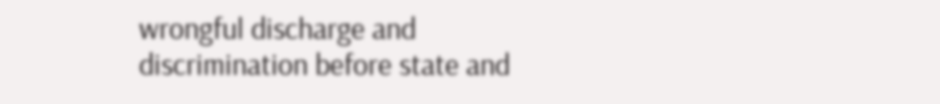wrongful discharge and discrimination before state and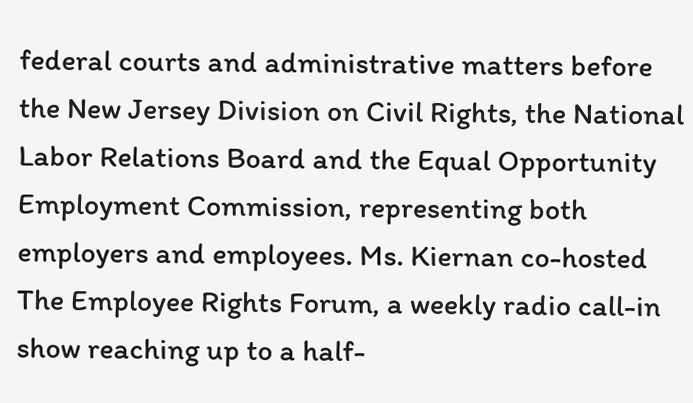federal courts and administrative matters before the New Jersey Division on Civil Rights, the National Labor Relations Board and the Equal Opportunity Employment Commission, representing both employers and employees. Ms. Kiernan co-hosted The Employee Rights Forum, a weekly radio call-in show reaching up to a half-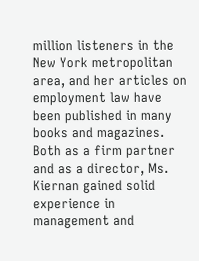million listeners in the New York metropolitan area, and her articles on employment law have been published in many books and magazines. Both as a firm partner and as a director, Ms. Kiernan gained solid experience in management and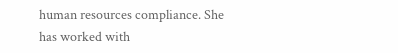human resources compliance. She has worked with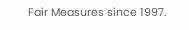Fair Measures since 1997.